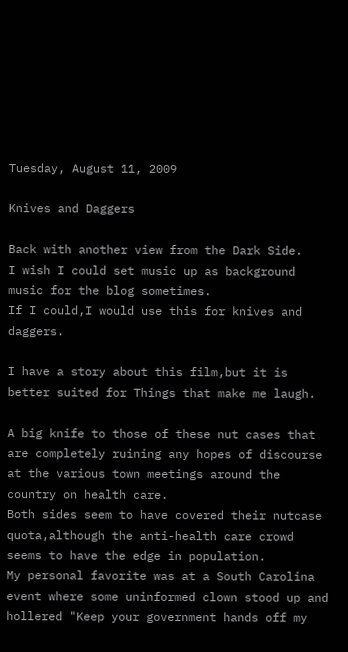Tuesday, August 11, 2009

Knives and Daggers

Back with another view from the Dark Side.
I wish I could set music up as background music for the blog sometimes.
If I could,I would use this for knives and daggers.

I have a story about this film,but it is better suited for Things that make me laugh.

A big knife to those of these nut cases that are completely ruining any hopes of discourse at the various town meetings around the country on health care.
Both sides seem to have covered their nutcase quota,although the anti-health care crowd seems to have the edge in population.
My personal favorite was at a South Carolina event where some uninformed clown stood up and hollered "Keep your government hands off my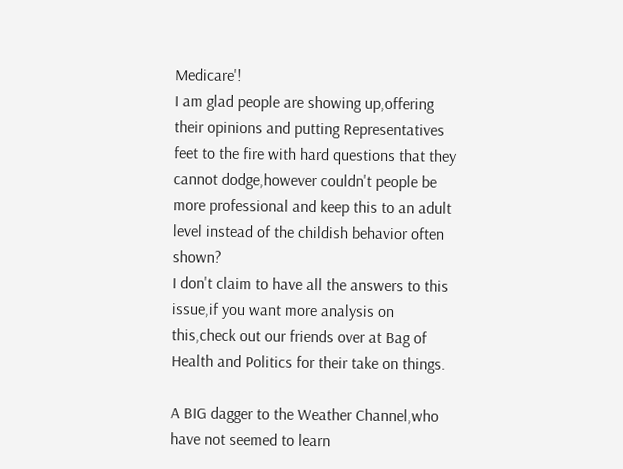Medicare'!
I am glad people are showing up,offering their opinions and putting Representatives feet to the fire with hard questions that they cannot dodge,however couldn't people be more professional and keep this to an adult level instead of the childish behavior often shown?
I don't claim to have all the answers to this issue,if you want more analysis on this,check out our friends over at Bag of Health and Politics for their take on things.

A BIG dagger to the Weather Channel,who have not seemed to learn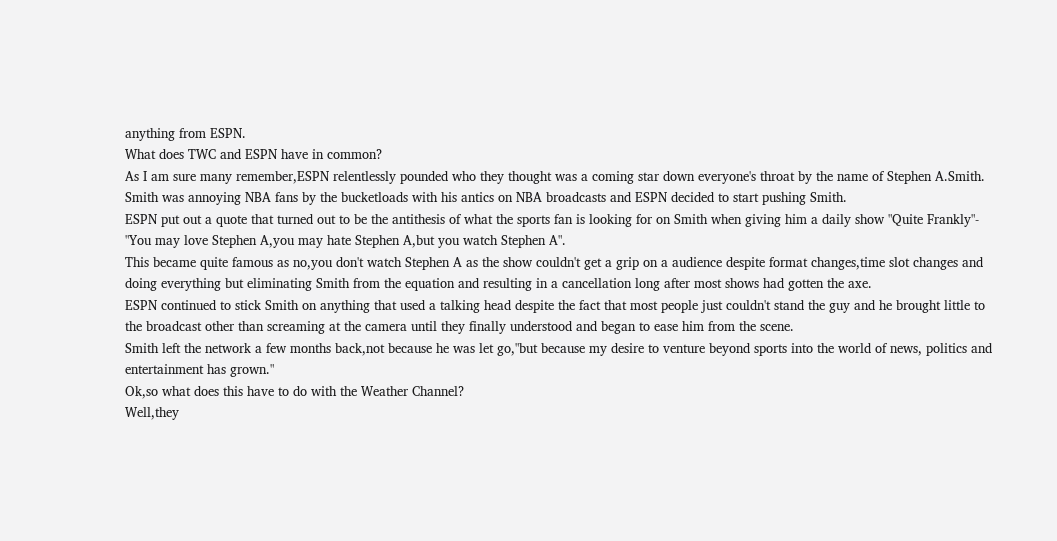anything from ESPN.
What does TWC and ESPN have in common?
As I am sure many remember,ESPN relentlessly pounded who they thought was a coming star down everyone's throat by the name of Stephen A.Smith.
Smith was annoying NBA fans by the bucketloads with his antics on NBA broadcasts and ESPN decided to start pushing Smith.
ESPN put out a quote that turned out to be the antithesis of what the sports fan is looking for on Smith when giving him a daily show "Quite Frankly"- "You may love Stephen A,you may hate Stephen A,but you watch Stephen A".
This became quite famous as no,you don't watch Stephen A as the show couldn't get a grip on a audience despite format changes,time slot changes and doing everything but eliminating Smith from the equation and resulting in a cancellation long after most shows had gotten the axe.
ESPN continued to stick Smith on anything that used a talking head despite the fact that most people just couldn't stand the guy and he brought little to the broadcast other than screaming at the camera until they finally understood and began to ease him from the scene.
Smith left the network a few months back,not because he was let go,"but because my desire to venture beyond sports into the world of news, politics and entertainment has grown."
Ok,so what does this have to do with the Weather Channel?
Well,they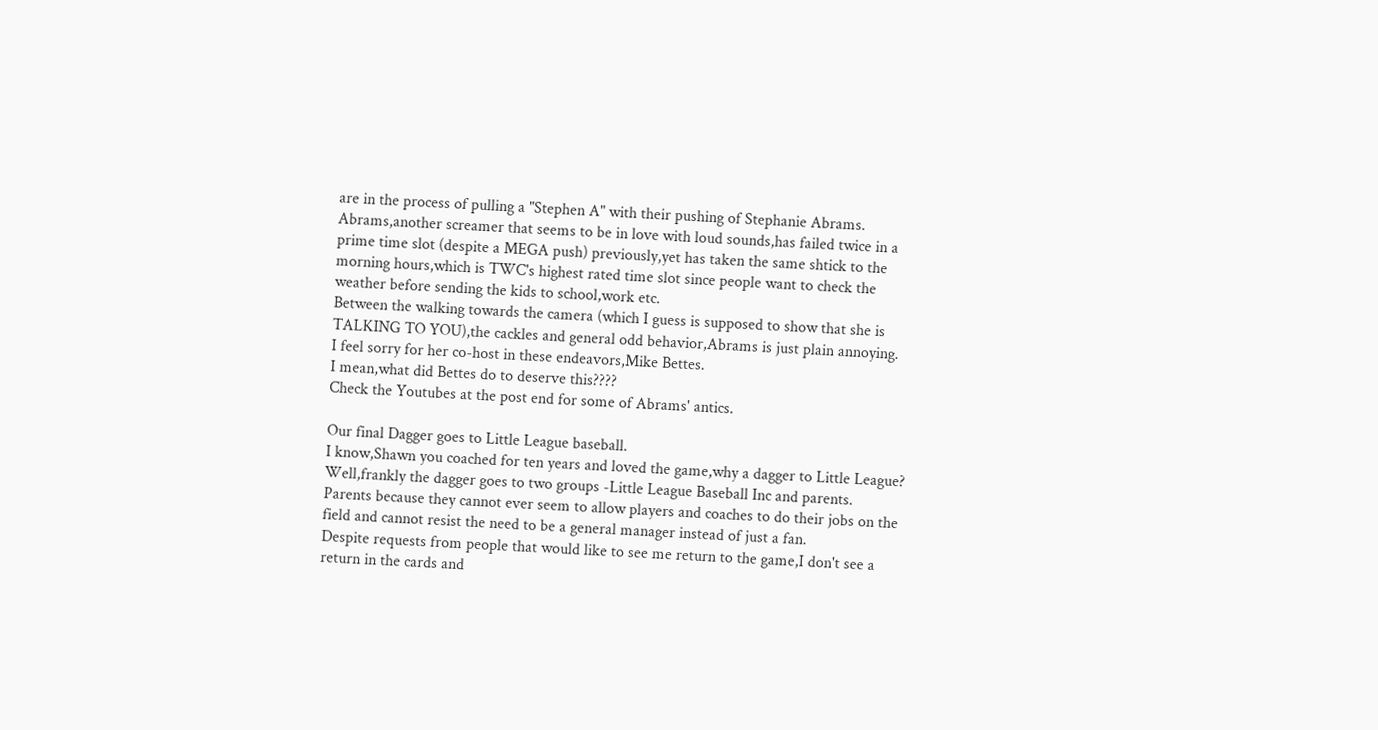are in the process of pulling a "Stephen A" with their pushing of Stephanie Abrams.
Abrams,another screamer that seems to be in love with loud sounds,has failed twice in a prime time slot (despite a MEGA push) previously,yet has taken the same shtick to the morning hours,which is TWC's highest rated time slot since people want to check the weather before sending the kids to school,work etc.
Between the walking towards the camera (which I guess is supposed to show that she is TALKING TO YOU),the cackles and general odd behavior,Abrams is just plain annoying.
I feel sorry for her co-host in these endeavors,Mike Bettes.
I mean,what did Bettes do to deserve this????
Check the Youtubes at the post end for some of Abrams' antics.

Our final Dagger goes to Little League baseball.
I know,Shawn you coached for ten years and loved the game,why a dagger to Little League?
Well,frankly the dagger goes to two groups -Little League Baseball Inc and parents.
Parents because they cannot ever seem to allow players and coaches to do their jobs on the field and cannot resist the need to be a general manager instead of just a fan.
Despite requests from people that would like to see me return to the game,I don't see a return in the cards and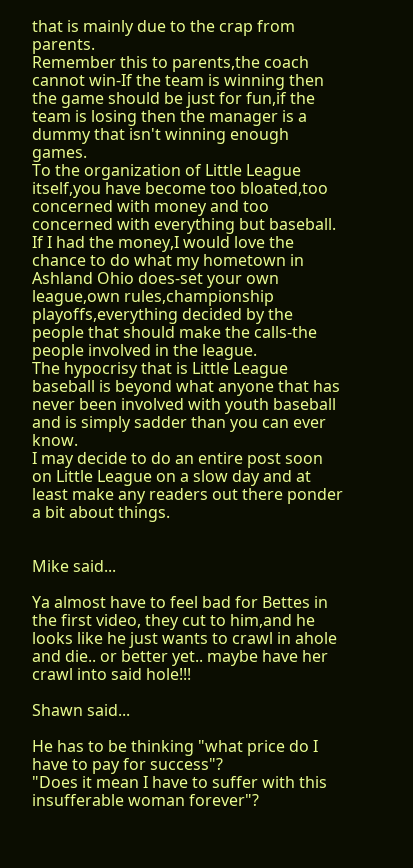that is mainly due to the crap from parents.
Remember this to parents,the coach cannot win-If the team is winning then the game should be just for fun,if the team is losing then the manager is a dummy that isn't winning enough games.
To the organization of Little League itself,you have become too bloated,too concerned with money and too concerned with everything but baseball.
If I had the money,I would love the chance to do what my hometown in Ashland Ohio does-set your own league,own rules,championship playoffs,everything decided by the people that should make the calls-the people involved in the league.
The hypocrisy that is Little League baseball is beyond what anyone that has never been involved with youth baseball and is simply sadder than you can ever know.
I may decide to do an entire post soon on Little League on a slow day and at least make any readers out there ponder a bit about things.


Mike said...

Ya almost have to feel bad for Bettes in the first video, they cut to him,and he looks like he just wants to crawl in ahole and die.. or better yet.. maybe have her crawl into said hole!!!

Shawn said...

He has to be thinking "what price do I have to pay for success"?
"Does it mean I have to suffer with this insufferable woman forever"?